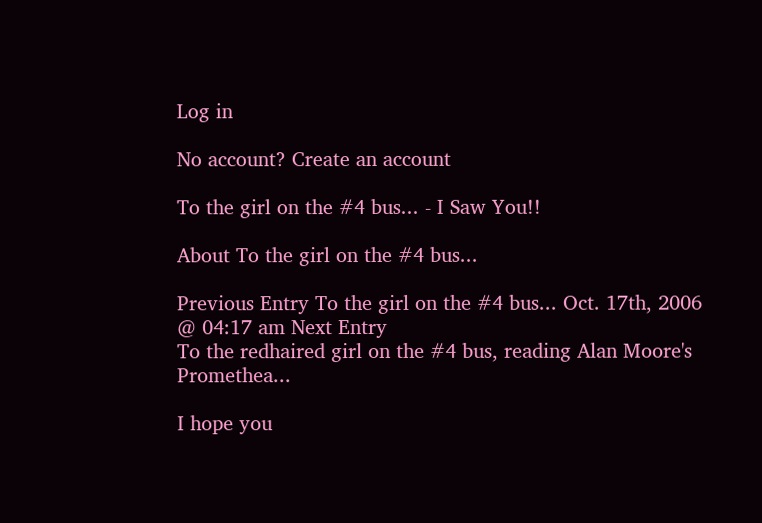Log in

No account? Create an account

To the girl on the #4 bus... - I Saw You!!

About To the girl on the #4 bus...

Previous Entry To the girl on the #4 bus... Oct. 17th, 2006 @ 04:17 am Next Entry
To the redhaired girl on the #4 bus, reading Alan Moore's Promethea...

I hope you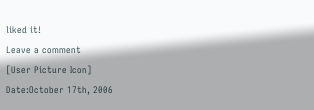liked it!
Leave a comment
[User Picture Icon]
Date:October 17th, 2006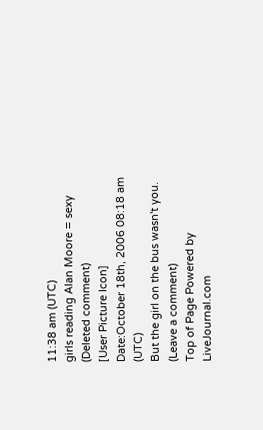11:38 am (UTC)
girls reading Alan Moore = sexy
(Deleted comment)
[User Picture Icon]
Date:October 18th, 2006 08:18 am (UTC)
But the girl on the bus wasn't you.
(Leave a comment)
Top of Page Powered by LiveJournal.com